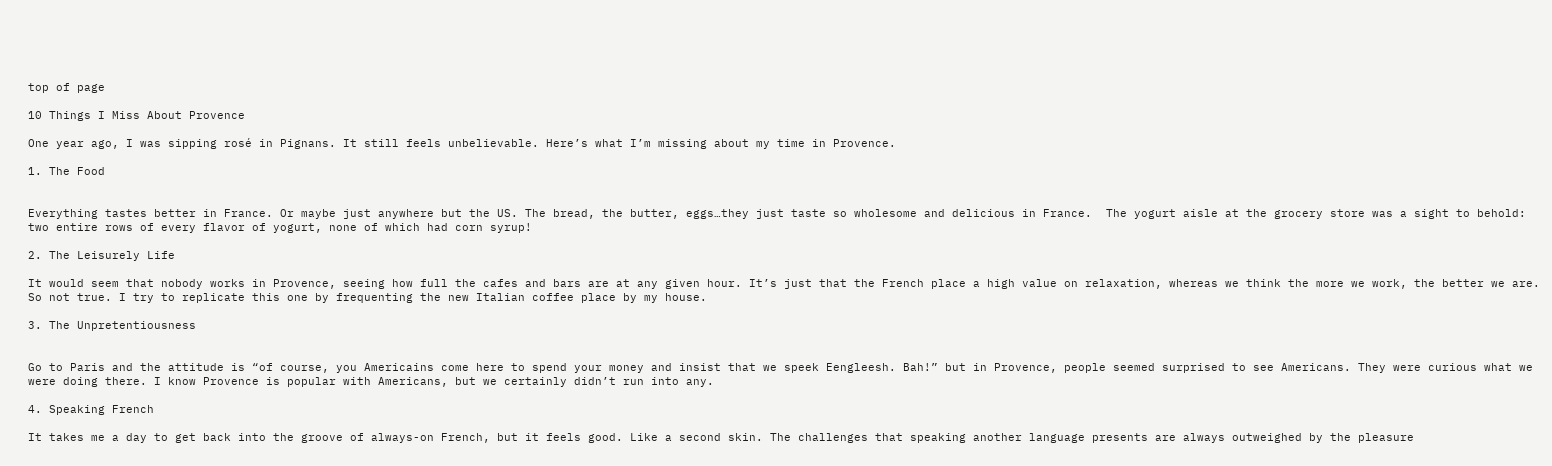top of page

10 Things I Miss About Provence

One year ago, I was sipping rosé in Pignans. It still feels unbelievable. Here’s what I’m missing about my time in Provence.

1. The Food


Everything tastes better in France. Or maybe just anywhere but the US. The bread, the butter, eggs…they just taste so wholesome and delicious in France.  The yogurt aisle at the grocery store was a sight to behold: two entire rows of every flavor of yogurt, none of which had corn syrup!

2. The Leisurely Life

It would seem that nobody works in Provence, seeing how full the cafes and bars are at any given hour. It’s just that the French place a high value on relaxation, whereas we think the more we work, the better we are. So not true. I try to replicate this one by frequenting the new Italian coffee place by my house.

3. The Unpretentiousness


Go to Paris and the attitude is “of course, you Americains come here to spend your money and insist that we speek Eengleesh. Bah!” but in Provence, people seemed surprised to see Americans. They were curious what we were doing there. I know Provence is popular with Americans, but we certainly didn’t run into any.

4. Speaking French

It takes me a day to get back into the groove of always-on French, but it feels good. Like a second skin. The challenges that speaking another language presents are always outweighed by the pleasure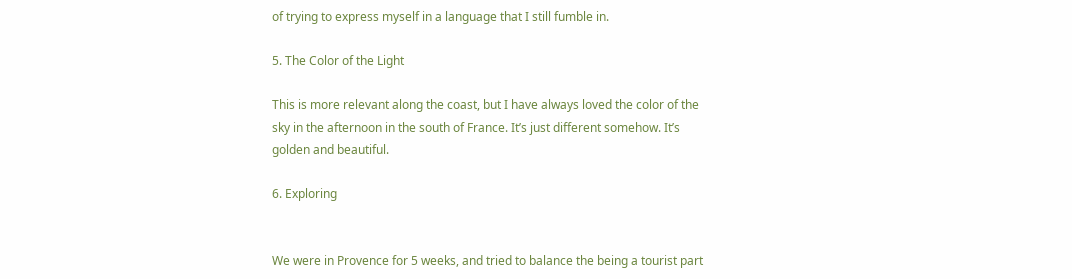of trying to express myself in a language that I still fumble in.

5. The Color of the Light

This is more relevant along the coast, but I have always loved the color of the sky in the afternoon in the south of France. It’s just different somehow. It’s golden and beautiful.

6. Exploring


We were in Provence for 5 weeks, and tried to balance the being a tourist part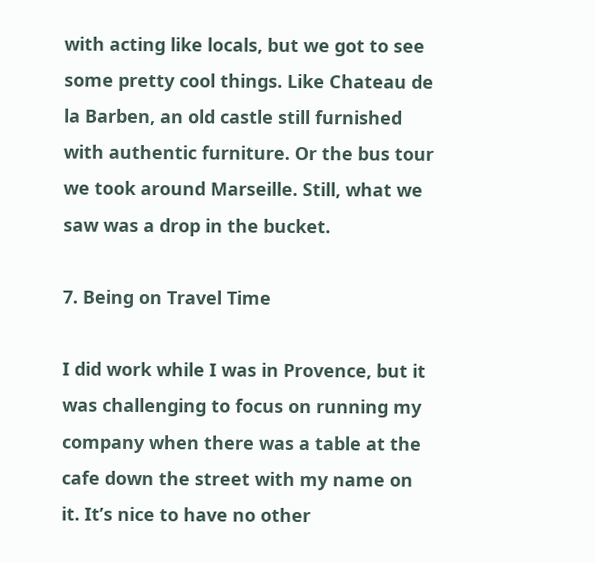with acting like locals, but we got to see some pretty cool things. Like Chateau de la Barben, an old castle still furnished with authentic furniture. Or the bus tour we took around Marseille. Still, what we saw was a drop in the bucket.

7. Being on Travel Time

I did work while I was in Provence, but it was challenging to focus on running my company when there was a table at the cafe down the street with my name on it. It’s nice to have no other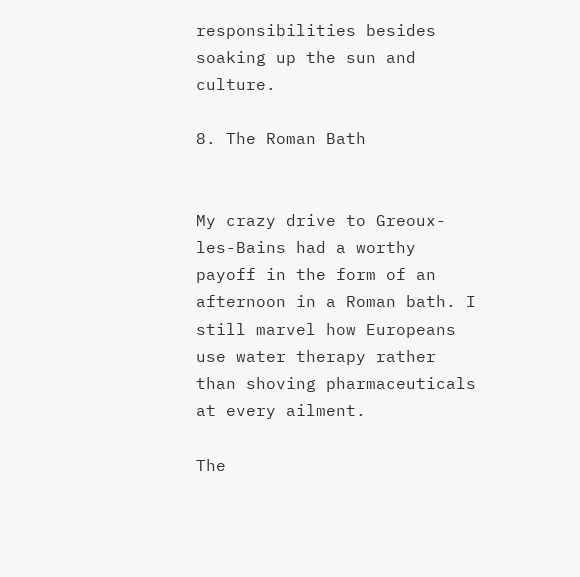responsibilities besides soaking up the sun and culture.

8. The Roman Bath


My crazy drive to Greoux-les-Bains had a worthy payoff in the form of an afternoon in a Roman bath. I still marvel how Europeans use water therapy rather than shoving pharmaceuticals at every ailment.

The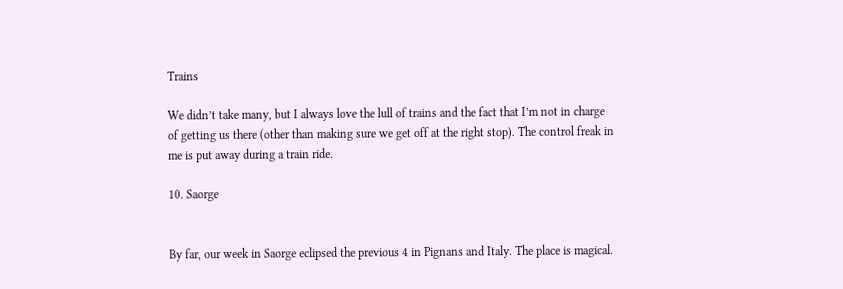Trains

We didn’t take many, but I always love the lull of trains and the fact that I’m not in charge of getting us there (other than making sure we get off at the right stop). The control freak in me is put away during a train ride.

10. Saorge


By far, our week in Saorge eclipsed the previous 4 in Pignans and Italy. The place is magical.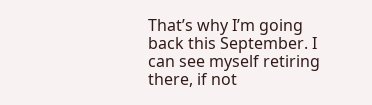That’s why I’m going back this September. I can see myself retiring there, if not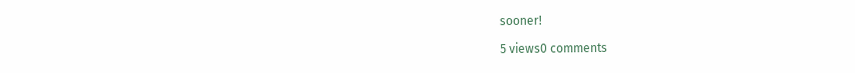sooner!

5 views0 comments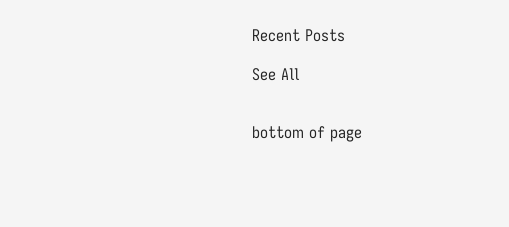Recent Posts

See All


bottom of page